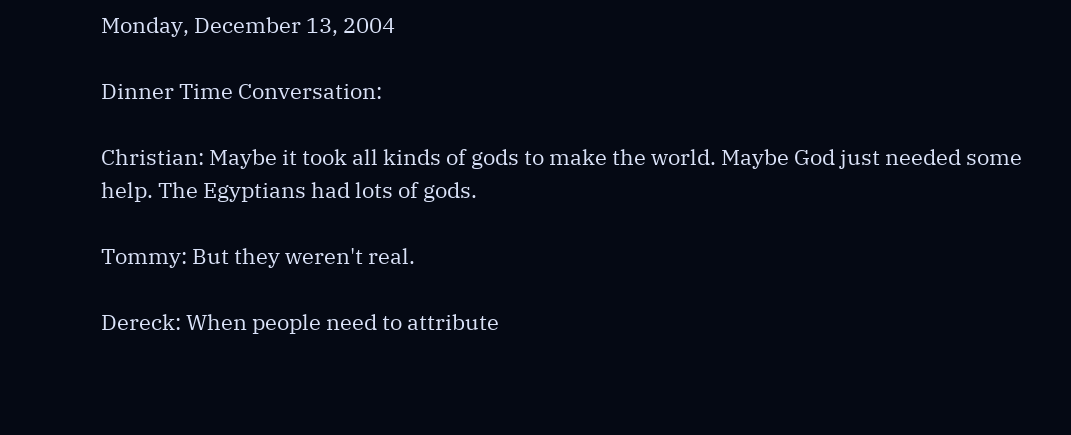Monday, December 13, 2004

Dinner Time Conversation:

Christian: Maybe it took all kinds of gods to make the world. Maybe God just needed some help. The Egyptians had lots of gods.

Tommy: But they weren't real.

Dereck: When people need to attribute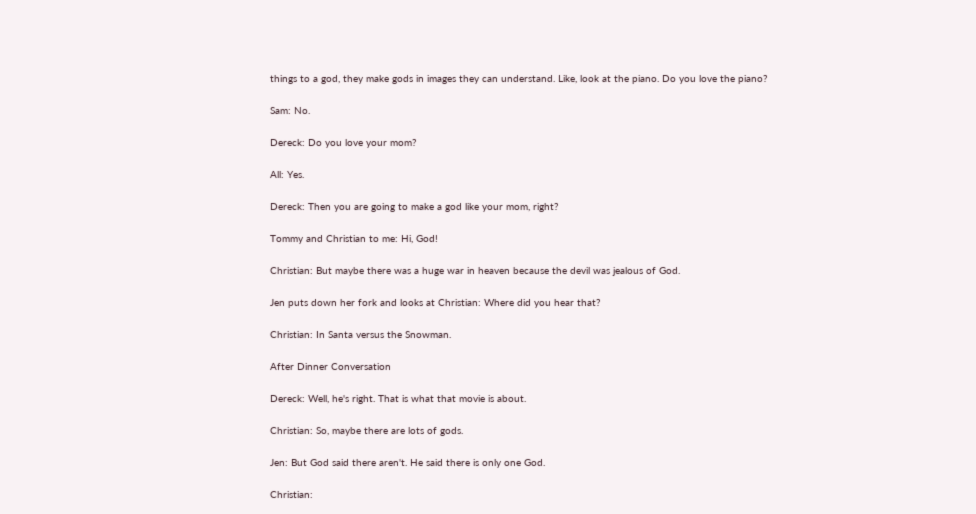things to a god, they make gods in images they can understand. Like, look at the piano. Do you love the piano?

Sam: No.

Dereck: Do you love your mom?

All: Yes.

Dereck: Then you are going to make a god like your mom, right?

Tommy and Christian to me: Hi, God!

Christian: But maybe there was a huge war in heaven because the devil was jealous of God.

Jen puts down her fork and looks at Christian: Where did you hear that?

Christian: In Santa versus the Snowman.

After Dinner Conversation

Dereck: Well, he's right. That is what that movie is about.

Christian: So, maybe there are lots of gods.

Jen: But God said there aren't. He said there is only one God.

Christian: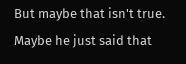But maybe that isn't true. Maybe he just said that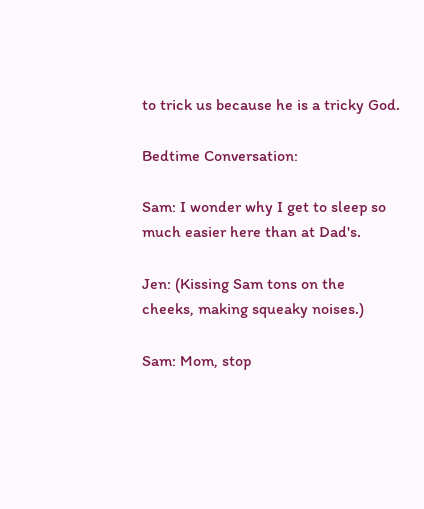to trick us because he is a tricky God.

Bedtime Conversation:

Sam: I wonder why I get to sleep so much easier here than at Dad's.

Jen: (Kissing Sam tons on the cheeks, making squeaky noises.)

Sam: Mom, stop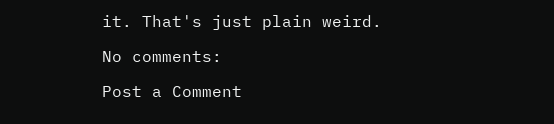it. That's just plain weird.

No comments:

Post a Comment